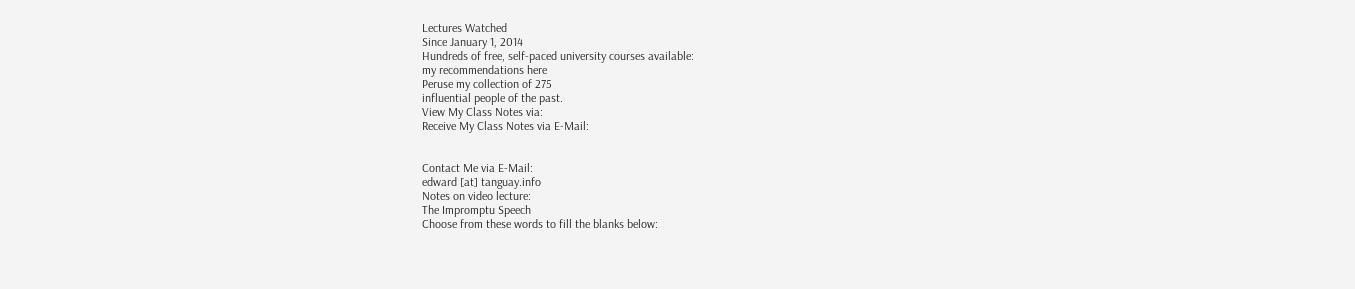Lectures Watched
Since January 1, 2014
Hundreds of free, self-paced university courses available:
my recommendations here
Peruse my collection of 275
influential people of the past.
View My Class Notes via:
Receive My Class Notes via E-Mail:


Contact Me via E-Mail:
edward [at] tanguay.info
Notes on video lecture:
The Impromptu Speech
Choose from these words to fill the blanks below: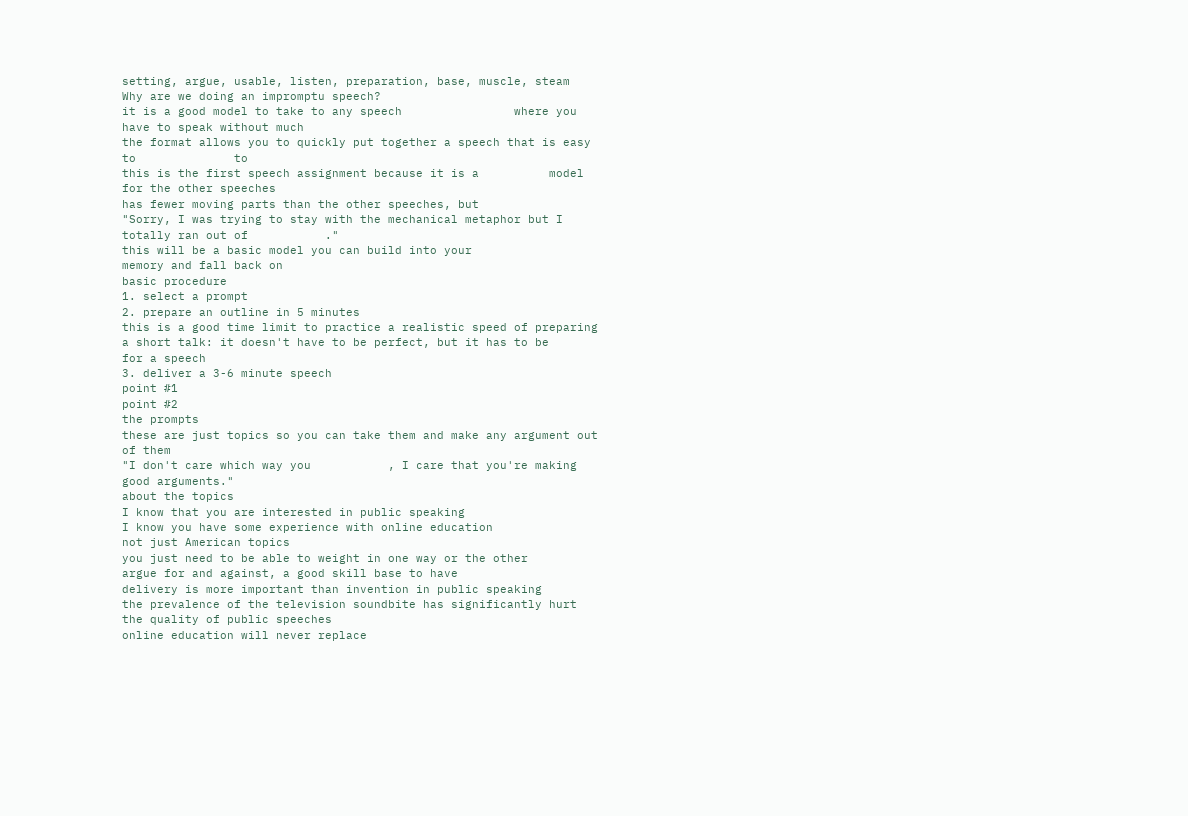setting, argue, usable, listen, preparation, base, muscle, steam
Why are we doing an impromptu speech?
it is a good model to take to any speech                where you have to speak without much
the format allows you to quickly put together a speech that is easy to              to
this is the first speech assignment because it is a          model for the other speeches
has fewer moving parts than the other speeches, but
"Sorry, I was trying to stay with the mechanical metaphor but I totally ran out of           ."
this will be a basic model you can build into your              memory and fall back on
basic procedure
1. select a prompt
2. prepare an outline in 5 minutes
this is a good time limit to practice a realistic speed of preparing a short talk: it doesn't have to be perfect, but it has to be              for a speech
3. deliver a 3-6 minute speech
point #1
point #2
the prompts
these are just topics so you can take them and make any argument out of them
"I don't care which way you           , I care that you're making good arguments."
about the topics
I know that you are interested in public speaking
I know you have some experience with online education
not just American topics
you just need to be able to weight in one way or the other
argue for and against, a good skill base to have
delivery is more important than invention in public speaking
the prevalence of the television soundbite has significantly hurt the quality of public speeches
online education will never replace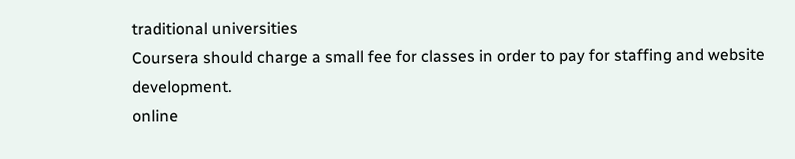traditional universities
Coursera should charge a small fee for classes in order to pay for staffing and website development.
online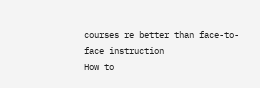courses re better than face-to-face instruction
How to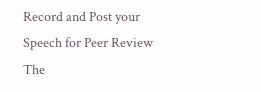Record and Post your Speech for Peer Review
The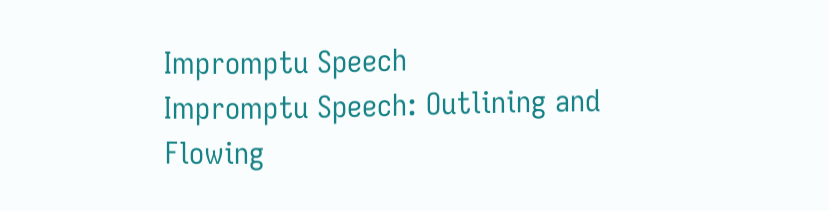Impromptu Speech
Impromptu Speech: Outlining and Flowing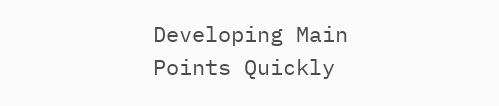Developing Main Points Quickly